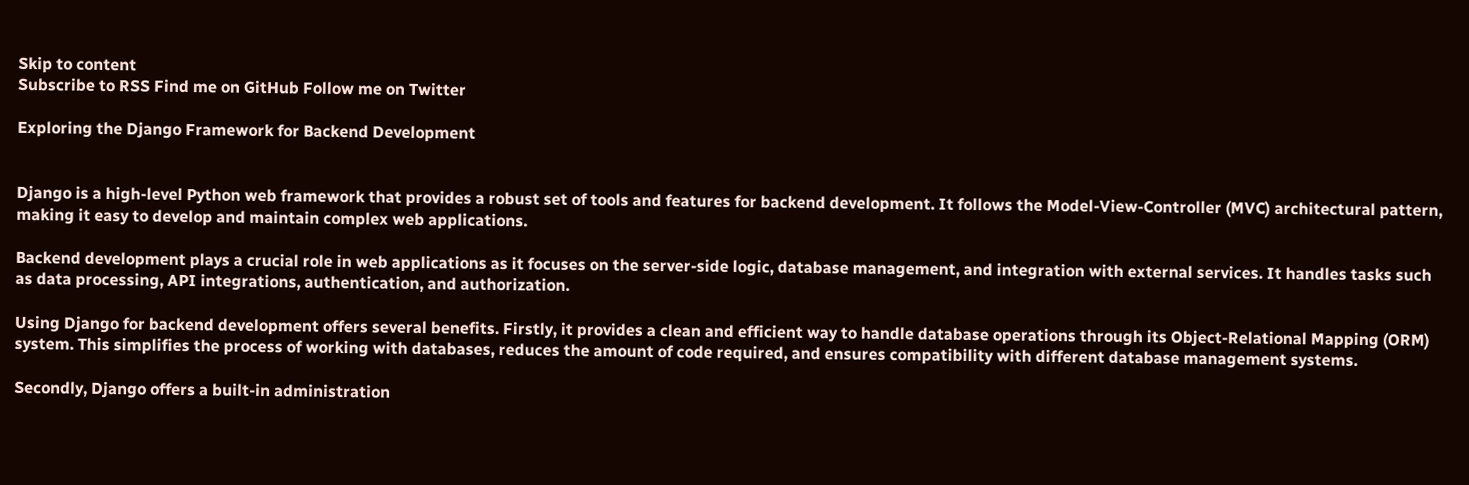Skip to content
Subscribe to RSS Find me on GitHub Follow me on Twitter

Exploring the Django Framework for Backend Development


Django is a high-level Python web framework that provides a robust set of tools and features for backend development. It follows the Model-View-Controller (MVC) architectural pattern, making it easy to develop and maintain complex web applications.

Backend development plays a crucial role in web applications as it focuses on the server-side logic, database management, and integration with external services. It handles tasks such as data processing, API integrations, authentication, and authorization.

Using Django for backend development offers several benefits. Firstly, it provides a clean and efficient way to handle database operations through its Object-Relational Mapping (ORM) system. This simplifies the process of working with databases, reduces the amount of code required, and ensures compatibility with different database management systems.

Secondly, Django offers a built-in administration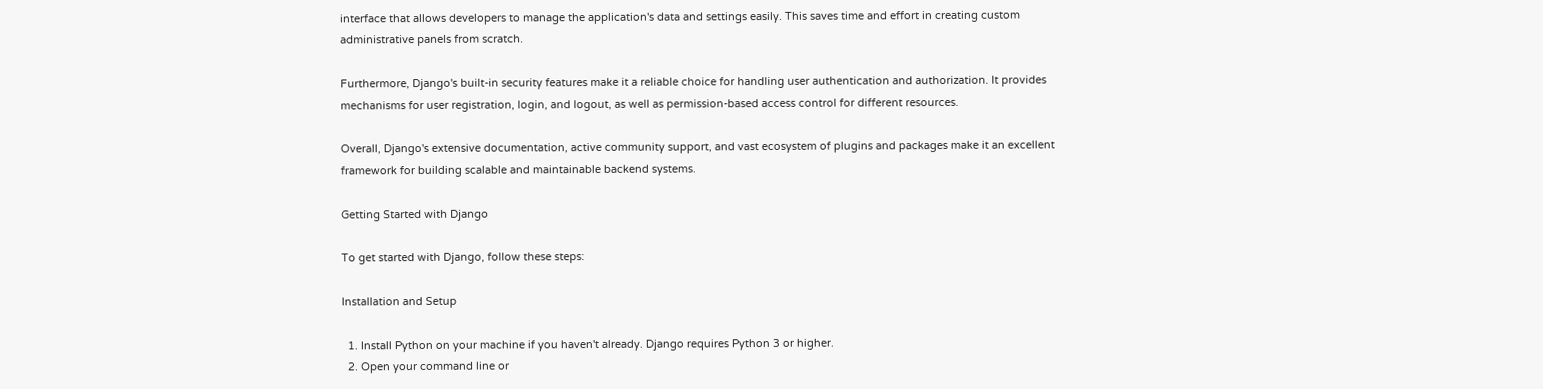interface that allows developers to manage the application's data and settings easily. This saves time and effort in creating custom administrative panels from scratch.

Furthermore, Django's built-in security features make it a reliable choice for handling user authentication and authorization. It provides mechanisms for user registration, login, and logout, as well as permission-based access control for different resources.

Overall, Django's extensive documentation, active community support, and vast ecosystem of plugins and packages make it an excellent framework for building scalable and maintainable backend systems.

Getting Started with Django

To get started with Django, follow these steps:

Installation and Setup

  1. Install Python on your machine if you haven't already. Django requires Python 3 or higher.
  2. Open your command line or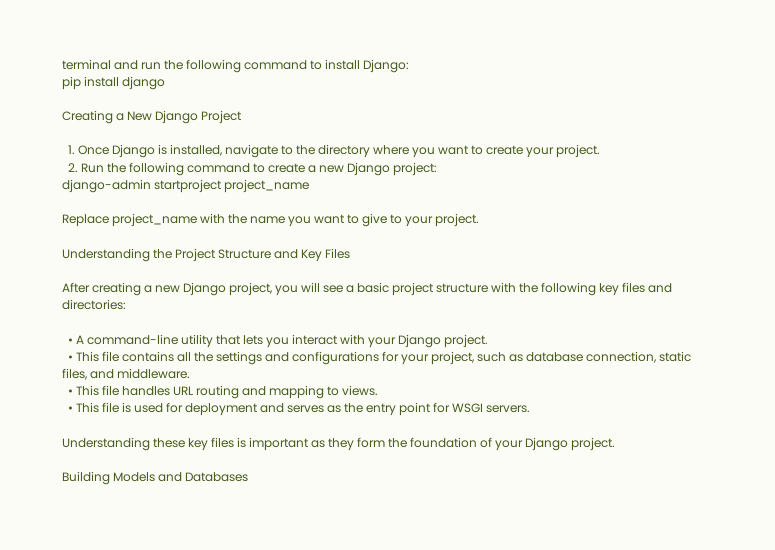terminal and run the following command to install Django:
pip install django

Creating a New Django Project

  1. Once Django is installed, navigate to the directory where you want to create your project.
  2. Run the following command to create a new Django project:
django-admin startproject project_name

Replace project_name with the name you want to give to your project.

Understanding the Project Structure and Key Files

After creating a new Django project, you will see a basic project structure with the following key files and directories:

  • A command-line utility that lets you interact with your Django project.
  • This file contains all the settings and configurations for your project, such as database connection, static files, and middleware.
  • This file handles URL routing and mapping to views.
  • This file is used for deployment and serves as the entry point for WSGI servers.

Understanding these key files is important as they form the foundation of your Django project.

Building Models and Databases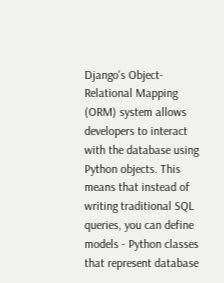Django's Object-Relational Mapping (ORM) system allows developers to interact with the database using Python objects. This means that instead of writing traditional SQL queries, you can define models - Python classes that represent database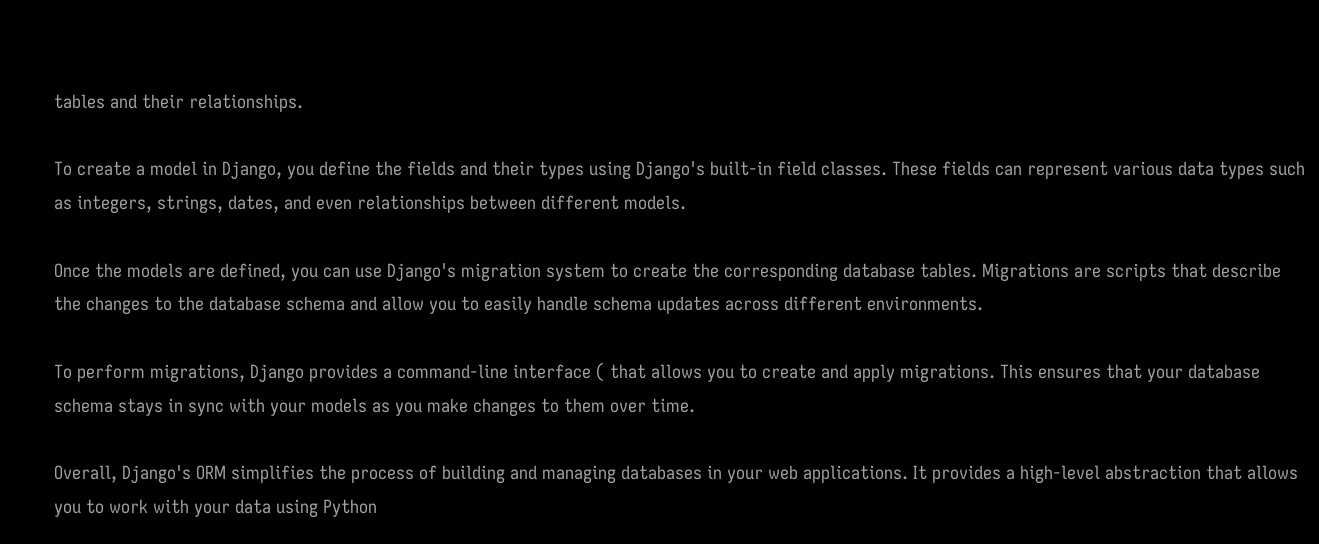tables and their relationships.

To create a model in Django, you define the fields and their types using Django's built-in field classes. These fields can represent various data types such as integers, strings, dates, and even relationships between different models.

Once the models are defined, you can use Django's migration system to create the corresponding database tables. Migrations are scripts that describe the changes to the database schema and allow you to easily handle schema updates across different environments.

To perform migrations, Django provides a command-line interface ( that allows you to create and apply migrations. This ensures that your database schema stays in sync with your models as you make changes to them over time.

Overall, Django's ORM simplifies the process of building and managing databases in your web applications. It provides a high-level abstraction that allows you to work with your data using Python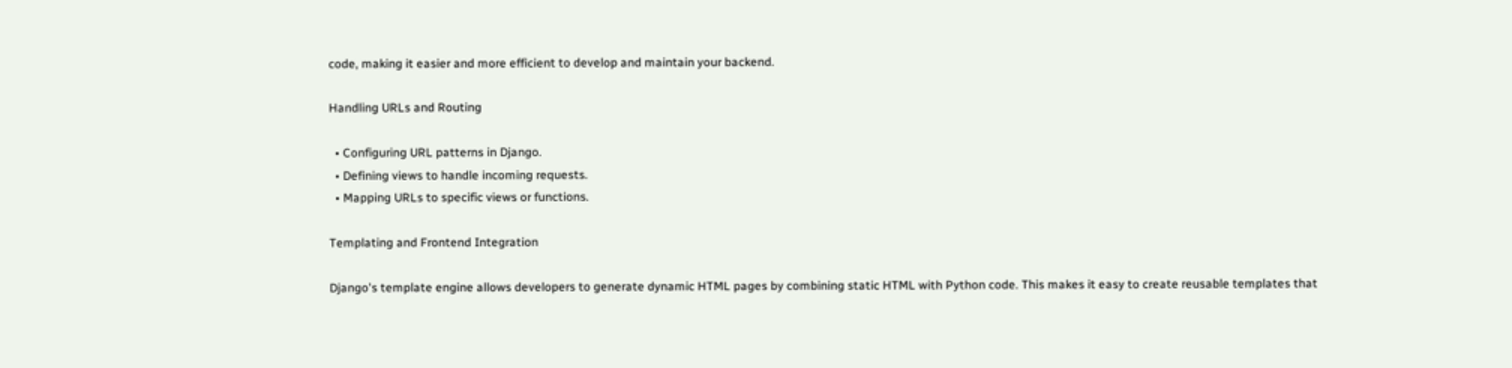code, making it easier and more efficient to develop and maintain your backend.

Handling URLs and Routing

  • Configuring URL patterns in Django.
  • Defining views to handle incoming requests.
  • Mapping URLs to specific views or functions.

Templating and Frontend Integration

Django's template engine allows developers to generate dynamic HTML pages by combining static HTML with Python code. This makes it easy to create reusable templates that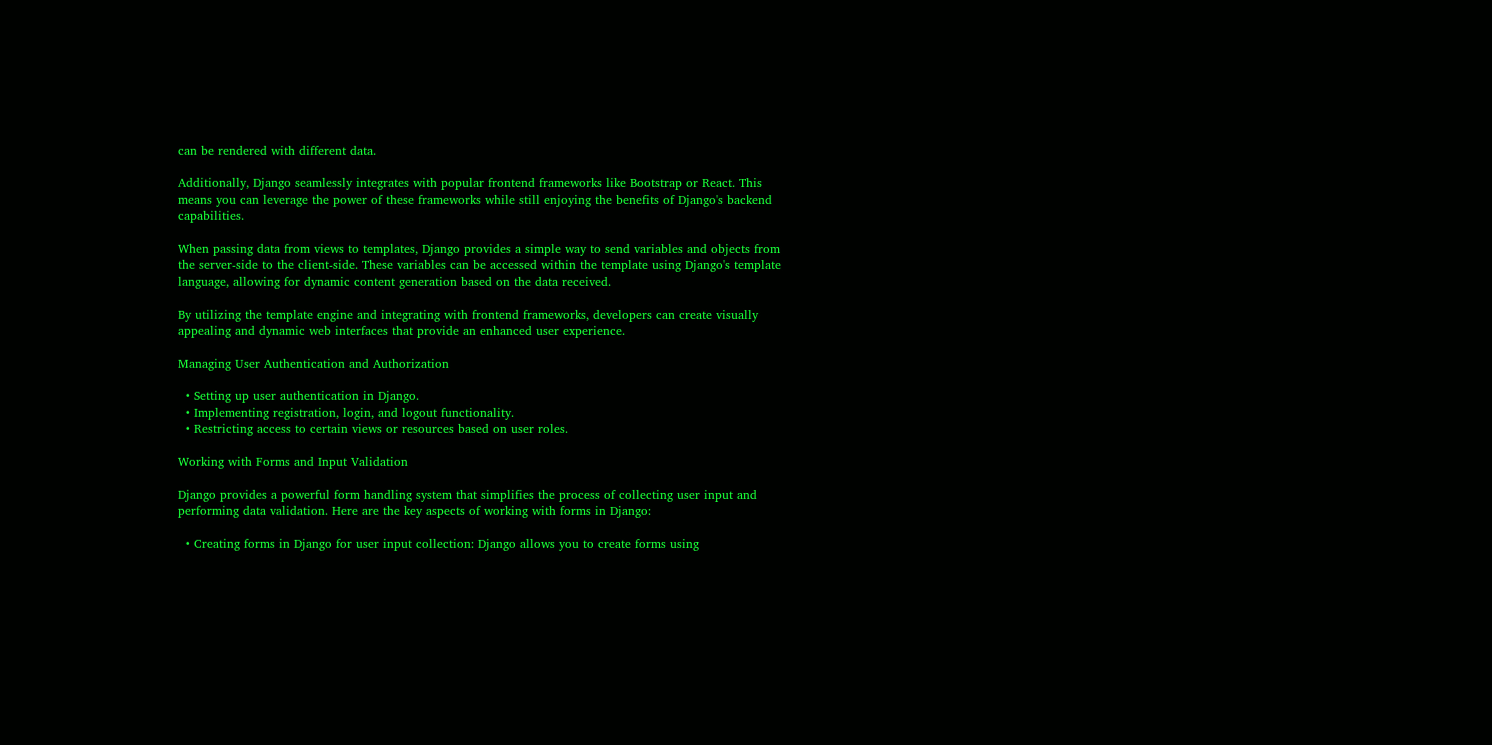can be rendered with different data.

Additionally, Django seamlessly integrates with popular frontend frameworks like Bootstrap or React. This means you can leverage the power of these frameworks while still enjoying the benefits of Django's backend capabilities.

When passing data from views to templates, Django provides a simple way to send variables and objects from the server-side to the client-side. These variables can be accessed within the template using Django's template language, allowing for dynamic content generation based on the data received.

By utilizing the template engine and integrating with frontend frameworks, developers can create visually appealing and dynamic web interfaces that provide an enhanced user experience.

Managing User Authentication and Authorization

  • Setting up user authentication in Django.
  • Implementing registration, login, and logout functionality.
  • Restricting access to certain views or resources based on user roles.

Working with Forms and Input Validation

Django provides a powerful form handling system that simplifies the process of collecting user input and performing data validation. Here are the key aspects of working with forms in Django:

  • Creating forms in Django for user input collection: Django allows you to create forms using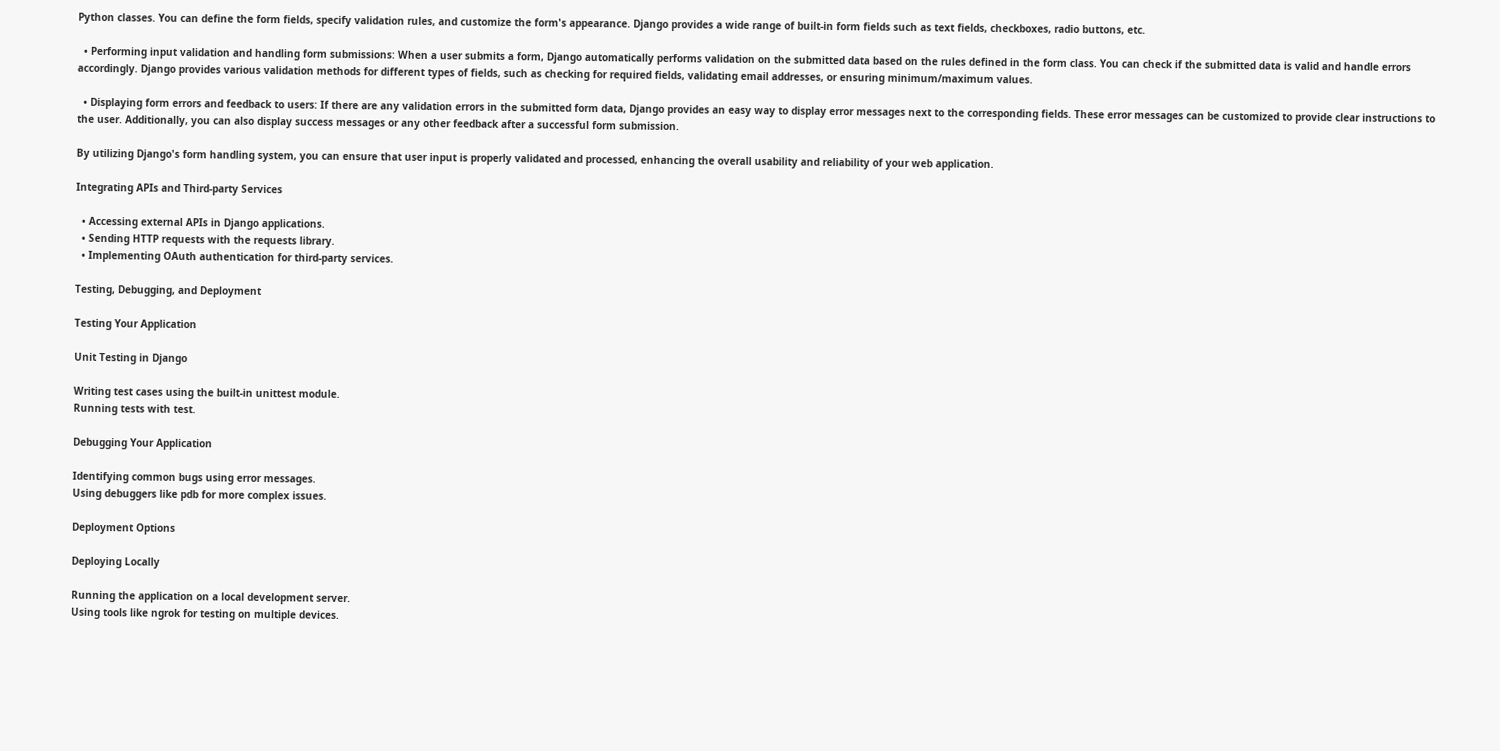Python classes. You can define the form fields, specify validation rules, and customize the form's appearance. Django provides a wide range of built-in form fields such as text fields, checkboxes, radio buttons, etc.

  • Performing input validation and handling form submissions: When a user submits a form, Django automatically performs validation on the submitted data based on the rules defined in the form class. You can check if the submitted data is valid and handle errors accordingly. Django provides various validation methods for different types of fields, such as checking for required fields, validating email addresses, or ensuring minimum/maximum values.

  • Displaying form errors and feedback to users: If there are any validation errors in the submitted form data, Django provides an easy way to display error messages next to the corresponding fields. These error messages can be customized to provide clear instructions to the user. Additionally, you can also display success messages or any other feedback after a successful form submission.

By utilizing Django's form handling system, you can ensure that user input is properly validated and processed, enhancing the overall usability and reliability of your web application.

Integrating APIs and Third-party Services

  • Accessing external APIs in Django applications.
  • Sending HTTP requests with the requests library.
  • Implementing OAuth authentication for third-party services.

Testing, Debugging, and Deployment

Testing Your Application

Unit Testing in Django

Writing test cases using the built-in unittest module.
Running tests with test.

Debugging Your Application

Identifying common bugs using error messages.
Using debuggers like pdb for more complex issues.

Deployment Options

Deploying Locally

Running the application on a local development server.
Using tools like ngrok for testing on multiple devices.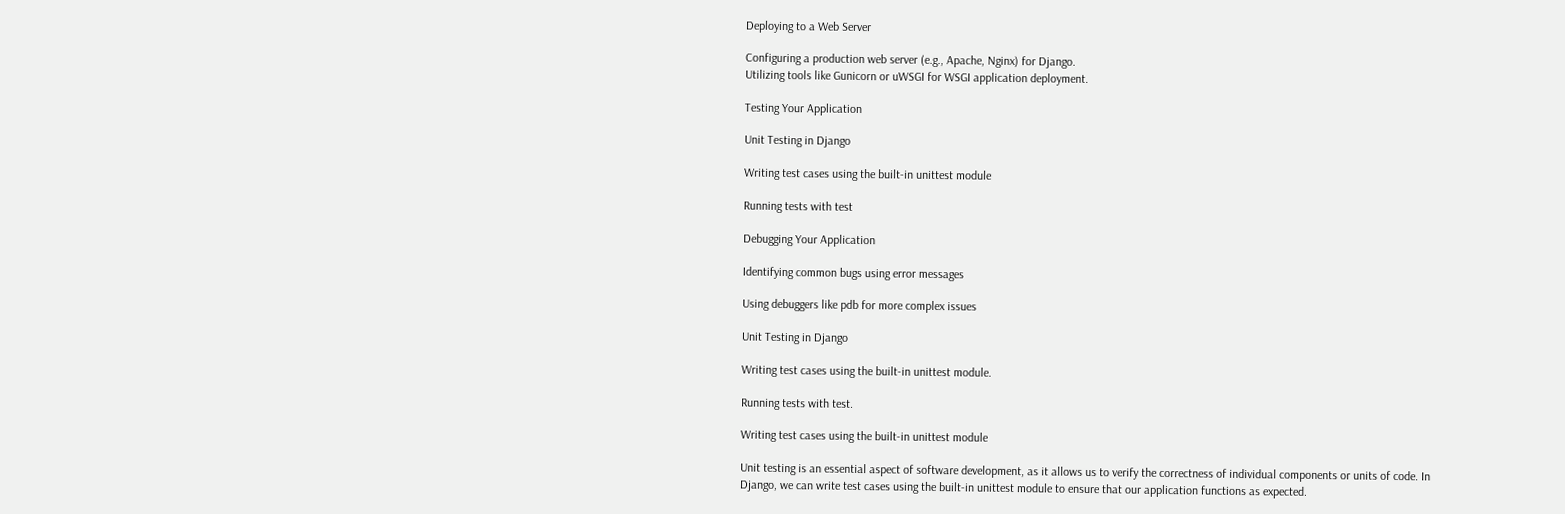Deploying to a Web Server

Configuring a production web server (e.g., Apache, Nginx) for Django.
Utilizing tools like Gunicorn or uWSGI for WSGI application deployment.

Testing Your Application

Unit Testing in Django

Writing test cases using the built-in unittest module

Running tests with test

Debugging Your Application

Identifying common bugs using error messages

Using debuggers like pdb for more complex issues

Unit Testing in Django

Writing test cases using the built-in unittest module.

Running tests with test.

Writing test cases using the built-in unittest module

Unit testing is an essential aspect of software development, as it allows us to verify the correctness of individual components or units of code. In Django, we can write test cases using the built-in unittest module to ensure that our application functions as expected.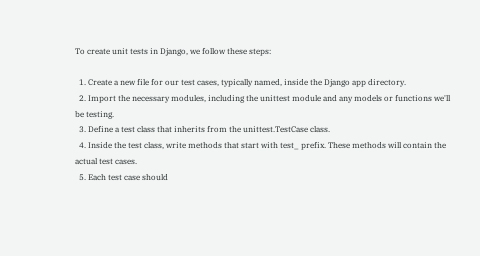To create unit tests in Django, we follow these steps:

  1. Create a new file for our test cases, typically named, inside the Django app directory.
  2. Import the necessary modules, including the unittest module and any models or functions we'll be testing.
  3. Define a test class that inherits from the unittest.TestCase class.
  4. Inside the test class, write methods that start with test_ prefix. These methods will contain the actual test cases.
  5. Each test case should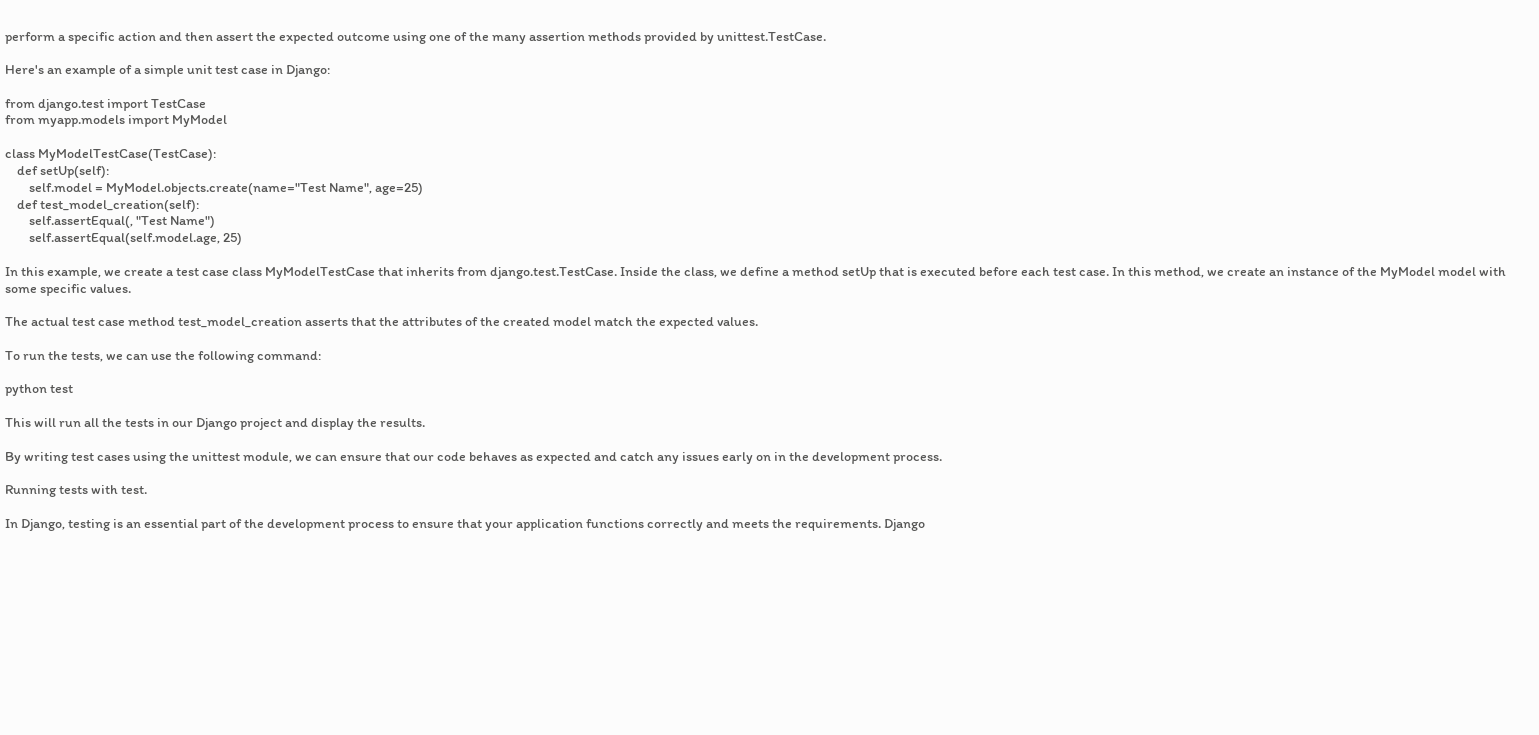perform a specific action and then assert the expected outcome using one of the many assertion methods provided by unittest.TestCase.

Here's an example of a simple unit test case in Django:

from django.test import TestCase
from myapp.models import MyModel

class MyModelTestCase(TestCase):
    def setUp(self):
        self.model = MyModel.objects.create(name="Test Name", age=25)
    def test_model_creation(self):
        self.assertEqual(, "Test Name")
        self.assertEqual(self.model.age, 25)

In this example, we create a test case class MyModelTestCase that inherits from django.test.TestCase. Inside the class, we define a method setUp that is executed before each test case. In this method, we create an instance of the MyModel model with some specific values.

The actual test case method test_model_creation asserts that the attributes of the created model match the expected values.

To run the tests, we can use the following command:

python test

This will run all the tests in our Django project and display the results.

By writing test cases using the unittest module, we can ensure that our code behaves as expected and catch any issues early on in the development process.

Running tests with test.

In Django, testing is an essential part of the development process to ensure that your application functions correctly and meets the requirements. Django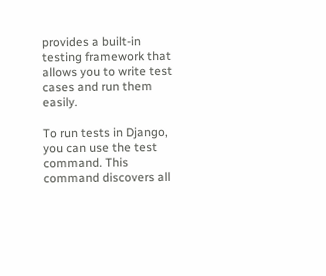provides a built-in testing framework that allows you to write test cases and run them easily.

To run tests in Django, you can use the test command. This command discovers all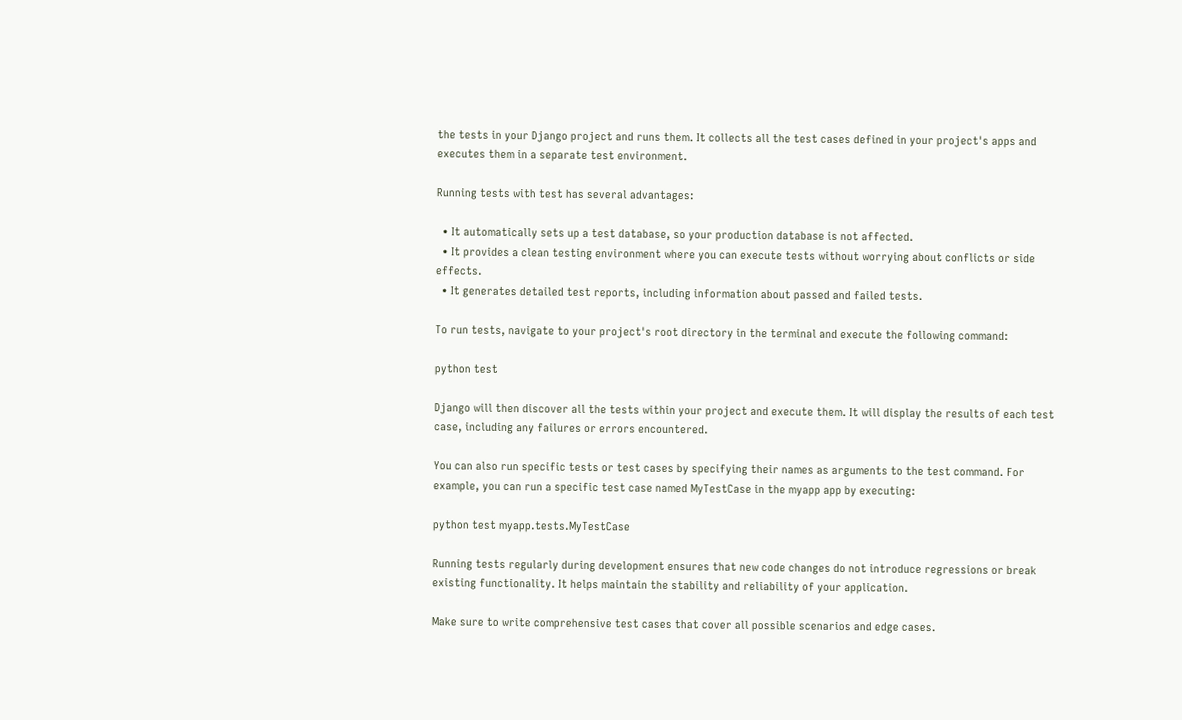the tests in your Django project and runs them. It collects all the test cases defined in your project's apps and executes them in a separate test environment.

Running tests with test has several advantages:

  • It automatically sets up a test database, so your production database is not affected.
  • It provides a clean testing environment where you can execute tests without worrying about conflicts or side effects.
  • It generates detailed test reports, including information about passed and failed tests.

To run tests, navigate to your project's root directory in the terminal and execute the following command:

python test

Django will then discover all the tests within your project and execute them. It will display the results of each test case, including any failures or errors encountered.

You can also run specific tests or test cases by specifying their names as arguments to the test command. For example, you can run a specific test case named MyTestCase in the myapp app by executing:

python test myapp.tests.MyTestCase

Running tests regularly during development ensures that new code changes do not introduce regressions or break existing functionality. It helps maintain the stability and reliability of your application.

Make sure to write comprehensive test cases that cover all possible scenarios and edge cases.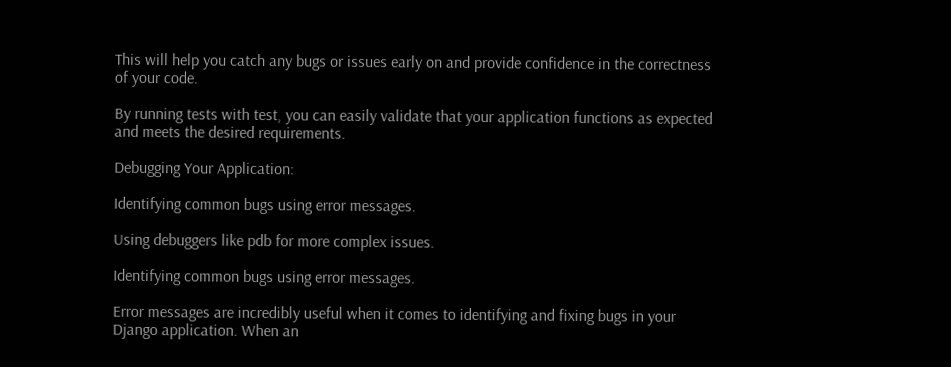This will help you catch any bugs or issues early on and provide confidence in the correctness of your code.

By running tests with test, you can easily validate that your application functions as expected and meets the desired requirements.

Debugging Your Application:

Identifying common bugs using error messages.

Using debuggers like pdb for more complex issues.

Identifying common bugs using error messages.

Error messages are incredibly useful when it comes to identifying and fixing bugs in your Django application. When an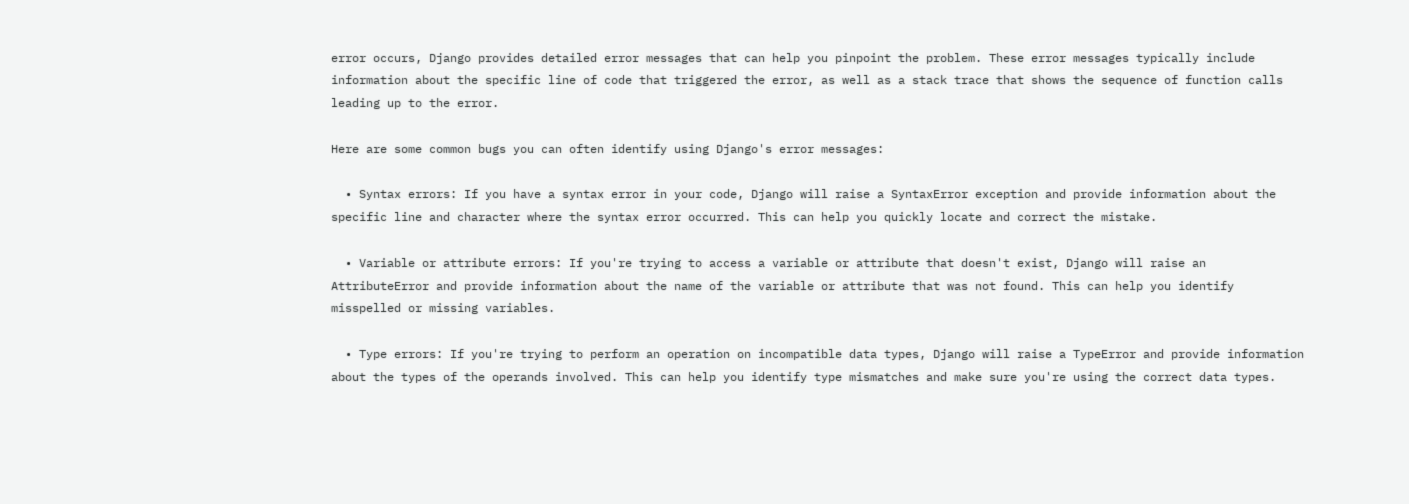error occurs, Django provides detailed error messages that can help you pinpoint the problem. These error messages typically include information about the specific line of code that triggered the error, as well as a stack trace that shows the sequence of function calls leading up to the error.

Here are some common bugs you can often identify using Django's error messages:

  • Syntax errors: If you have a syntax error in your code, Django will raise a SyntaxError exception and provide information about the specific line and character where the syntax error occurred. This can help you quickly locate and correct the mistake.

  • Variable or attribute errors: If you're trying to access a variable or attribute that doesn't exist, Django will raise an AttributeError and provide information about the name of the variable or attribute that was not found. This can help you identify misspelled or missing variables.

  • Type errors: If you're trying to perform an operation on incompatible data types, Django will raise a TypeError and provide information about the types of the operands involved. This can help you identify type mismatches and make sure you're using the correct data types.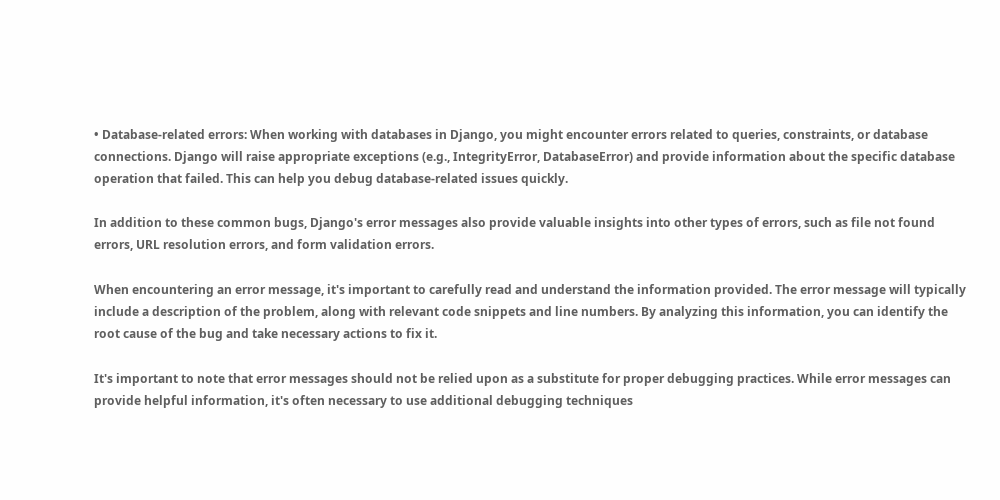• Database-related errors: When working with databases in Django, you might encounter errors related to queries, constraints, or database connections. Django will raise appropriate exceptions (e.g., IntegrityError, DatabaseError) and provide information about the specific database operation that failed. This can help you debug database-related issues quickly.

In addition to these common bugs, Django's error messages also provide valuable insights into other types of errors, such as file not found errors, URL resolution errors, and form validation errors.

When encountering an error message, it's important to carefully read and understand the information provided. The error message will typically include a description of the problem, along with relevant code snippets and line numbers. By analyzing this information, you can identify the root cause of the bug and take necessary actions to fix it.

It's important to note that error messages should not be relied upon as a substitute for proper debugging practices. While error messages can provide helpful information, it's often necessary to use additional debugging techniques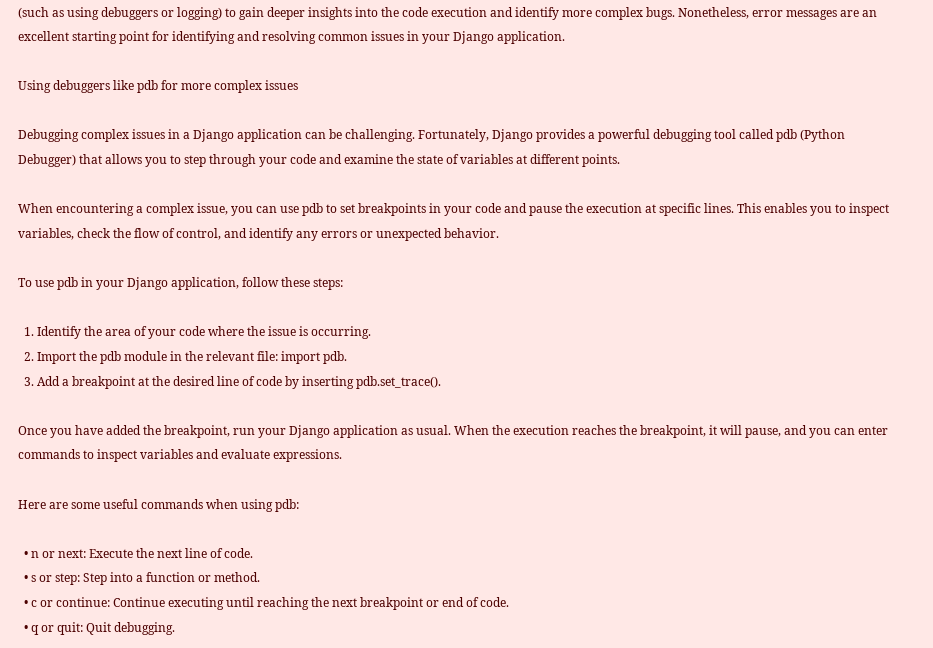(such as using debuggers or logging) to gain deeper insights into the code execution and identify more complex bugs. Nonetheless, error messages are an excellent starting point for identifying and resolving common issues in your Django application.

Using debuggers like pdb for more complex issues

Debugging complex issues in a Django application can be challenging. Fortunately, Django provides a powerful debugging tool called pdb (Python Debugger) that allows you to step through your code and examine the state of variables at different points.

When encountering a complex issue, you can use pdb to set breakpoints in your code and pause the execution at specific lines. This enables you to inspect variables, check the flow of control, and identify any errors or unexpected behavior.

To use pdb in your Django application, follow these steps:

  1. Identify the area of your code where the issue is occurring.
  2. Import the pdb module in the relevant file: import pdb.
  3. Add a breakpoint at the desired line of code by inserting pdb.set_trace().

Once you have added the breakpoint, run your Django application as usual. When the execution reaches the breakpoint, it will pause, and you can enter commands to inspect variables and evaluate expressions.

Here are some useful commands when using pdb:

  • n or next: Execute the next line of code.
  • s or step: Step into a function or method.
  • c or continue: Continue executing until reaching the next breakpoint or end of code.
  • q or quit: Quit debugging.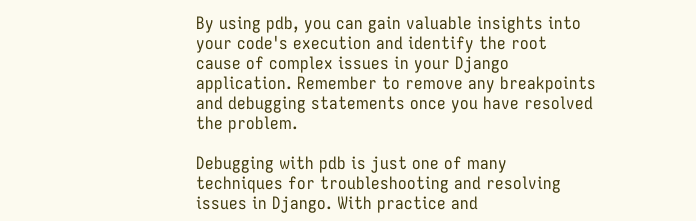By using pdb, you can gain valuable insights into your code's execution and identify the root cause of complex issues in your Django application. Remember to remove any breakpoints and debugging statements once you have resolved the problem.

Debugging with pdb is just one of many techniques for troubleshooting and resolving issues in Django. With practice and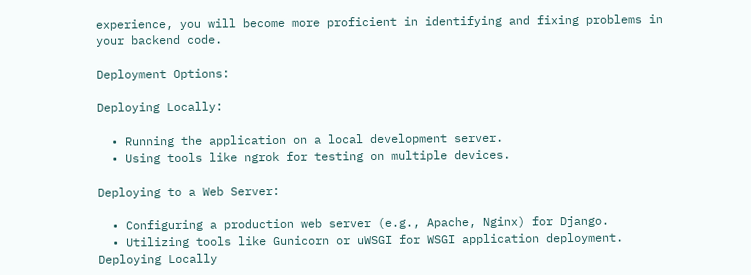experience, you will become more proficient in identifying and fixing problems in your backend code.

Deployment Options:

Deploying Locally:

  • Running the application on a local development server.
  • Using tools like ngrok for testing on multiple devices.

Deploying to a Web Server:

  • Configuring a production web server (e.g., Apache, Nginx) for Django.
  • Utilizing tools like Gunicorn or uWSGI for WSGI application deployment. Deploying Locally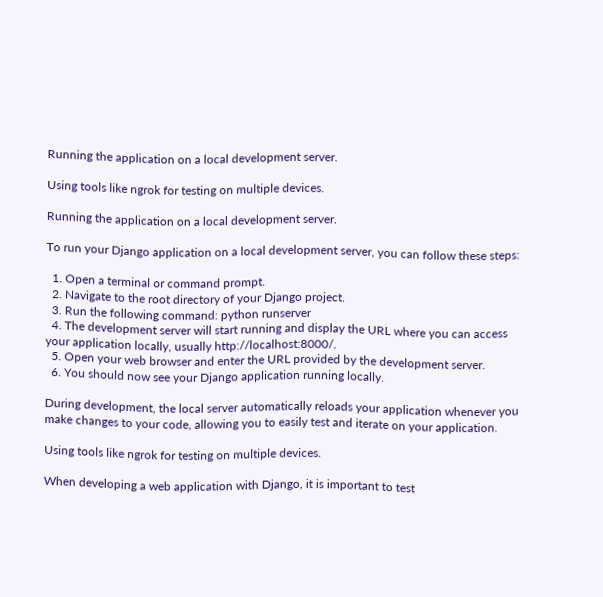Running the application on a local development server.

Using tools like ngrok for testing on multiple devices.

Running the application on a local development server.

To run your Django application on a local development server, you can follow these steps:

  1. Open a terminal or command prompt.
  2. Navigate to the root directory of your Django project.
  3. Run the following command: python runserver
  4. The development server will start running and display the URL where you can access your application locally, usually http://localhost:8000/.
  5. Open your web browser and enter the URL provided by the development server.
  6. You should now see your Django application running locally.

During development, the local server automatically reloads your application whenever you make changes to your code, allowing you to easily test and iterate on your application.

Using tools like ngrok for testing on multiple devices.

When developing a web application with Django, it is important to test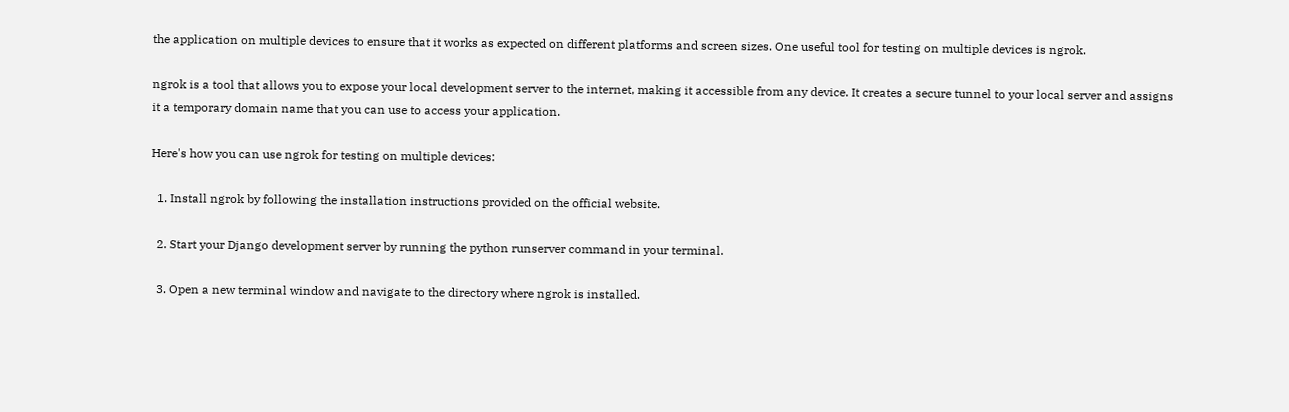the application on multiple devices to ensure that it works as expected on different platforms and screen sizes. One useful tool for testing on multiple devices is ngrok.

ngrok is a tool that allows you to expose your local development server to the internet, making it accessible from any device. It creates a secure tunnel to your local server and assigns it a temporary domain name that you can use to access your application.

Here's how you can use ngrok for testing on multiple devices:

  1. Install ngrok by following the installation instructions provided on the official website.

  2. Start your Django development server by running the python runserver command in your terminal.

  3. Open a new terminal window and navigate to the directory where ngrok is installed.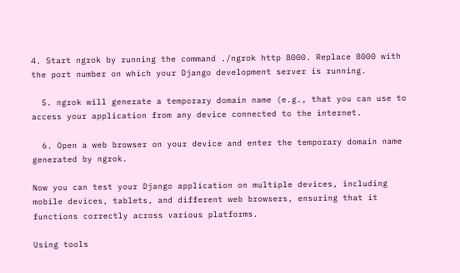4. Start ngrok by running the command ./ngrok http 8000. Replace 8000 with the port number on which your Django development server is running.

  5. ngrok will generate a temporary domain name (e.g., that you can use to access your application from any device connected to the internet.

  6. Open a web browser on your device and enter the temporary domain name generated by ngrok.

Now you can test your Django application on multiple devices, including mobile devices, tablets, and different web browsers, ensuring that it functions correctly across various platforms.

Using tools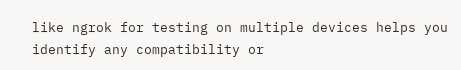like ngrok for testing on multiple devices helps you identify any compatibility or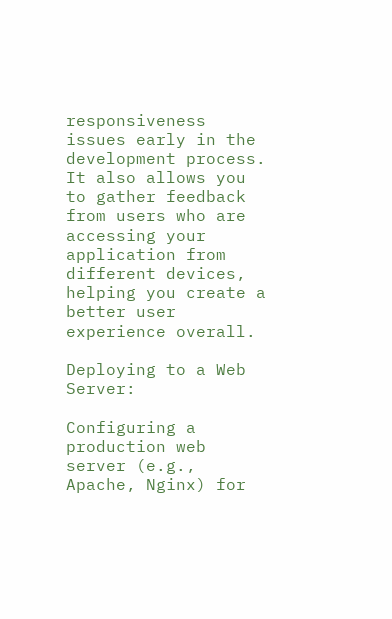responsiveness issues early in the development process. It also allows you to gather feedback from users who are accessing your application from different devices, helping you create a better user experience overall.

Deploying to a Web Server:

Configuring a production web server (e.g., Apache, Nginx) for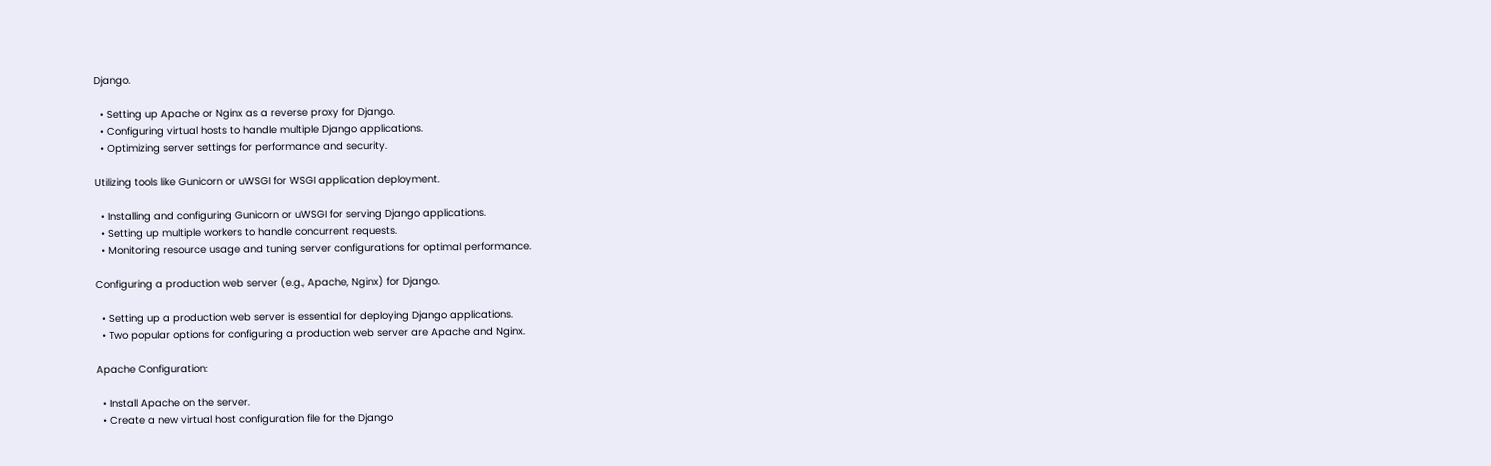Django.

  • Setting up Apache or Nginx as a reverse proxy for Django.
  • Configuring virtual hosts to handle multiple Django applications.
  • Optimizing server settings for performance and security.

Utilizing tools like Gunicorn or uWSGI for WSGI application deployment.

  • Installing and configuring Gunicorn or uWSGI for serving Django applications.
  • Setting up multiple workers to handle concurrent requests.
  • Monitoring resource usage and tuning server configurations for optimal performance.

Configuring a production web server (e.g., Apache, Nginx) for Django.

  • Setting up a production web server is essential for deploying Django applications.
  • Two popular options for configuring a production web server are Apache and Nginx.

Apache Configuration:

  • Install Apache on the server.
  • Create a new virtual host configuration file for the Django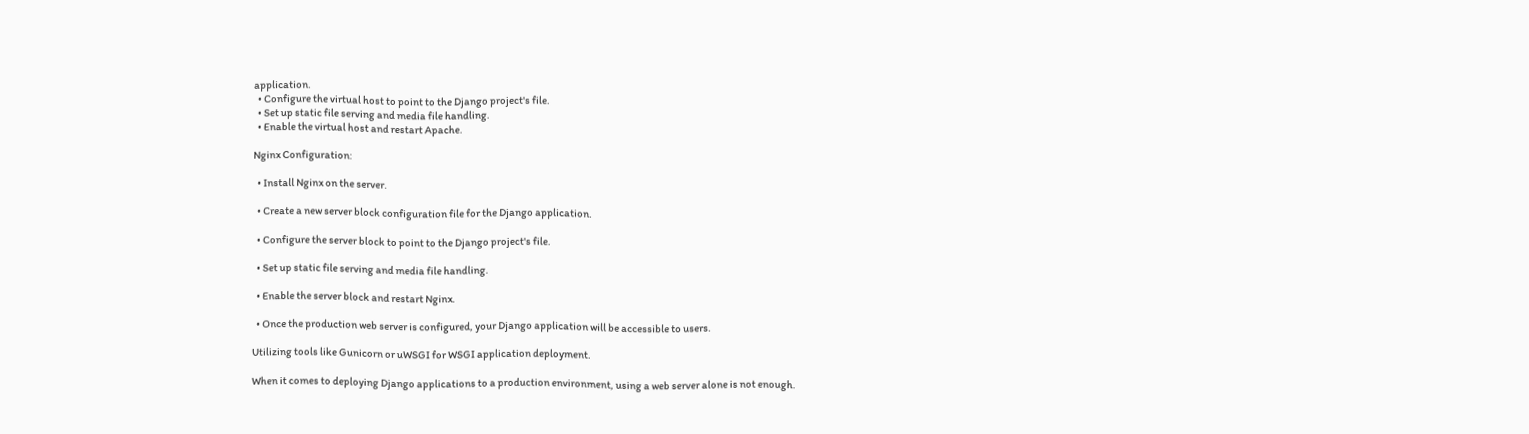application.
  • Configure the virtual host to point to the Django project's file.
  • Set up static file serving and media file handling.
  • Enable the virtual host and restart Apache.

Nginx Configuration:

  • Install Nginx on the server.

  • Create a new server block configuration file for the Django application.

  • Configure the server block to point to the Django project's file.

  • Set up static file serving and media file handling.

  • Enable the server block and restart Nginx.

  • Once the production web server is configured, your Django application will be accessible to users.

Utilizing tools like Gunicorn or uWSGI for WSGI application deployment.

When it comes to deploying Django applications to a production environment, using a web server alone is not enough.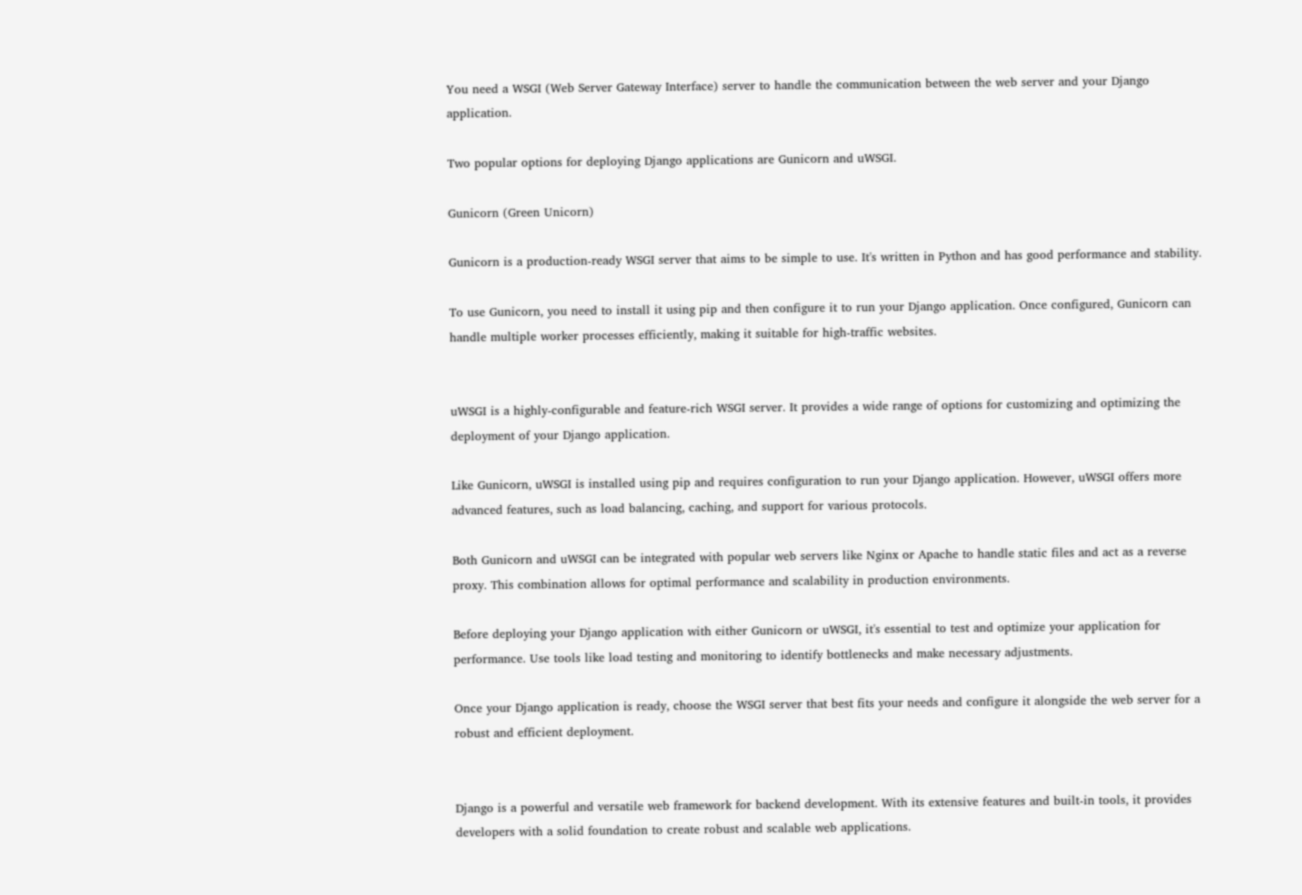You need a WSGI (Web Server Gateway Interface) server to handle the communication between the web server and your Django application.

Two popular options for deploying Django applications are Gunicorn and uWSGI.

Gunicorn (Green Unicorn)

Gunicorn is a production-ready WSGI server that aims to be simple to use. It's written in Python and has good performance and stability.

To use Gunicorn, you need to install it using pip and then configure it to run your Django application. Once configured, Gunicorn can handle multiple worker processes efficiently, making it suitable for high-traffic websites.


uWSGI is a highly-configurable and feature-rich WSGI server. It provides a wide range of options for customizing and optimizing the deployment of your Django application.

Like Gunicorn, uWSGI is installed using pip and requires configuration to run your Django application. However, uWSGI offers more advanced features, such as load balancing, caching, and support for various protocols.

Both Gunicorn and uWSGI can be integrated with popular web servers like Nginx or Apache to handle static files and act as a reverse proxy. This combination allows for optimal performance and scalability in production environments.

Before deploying your Django application with either Gunicorn or uWSGI, it's essential to test and optimize your application for performance. Use tools like load testing and monitoring to identify bottlenecks and make necessary adjustments.

Once your Django application is ready, choose the WSGI server that best fits your needs and configure it alongside the web server for a robust and efficient deployment.


Django is a powerful and versatile web framework for backend development. With its extensive features and built-in tools, it provides developers with a solid foundation to create robust and scalable web applications.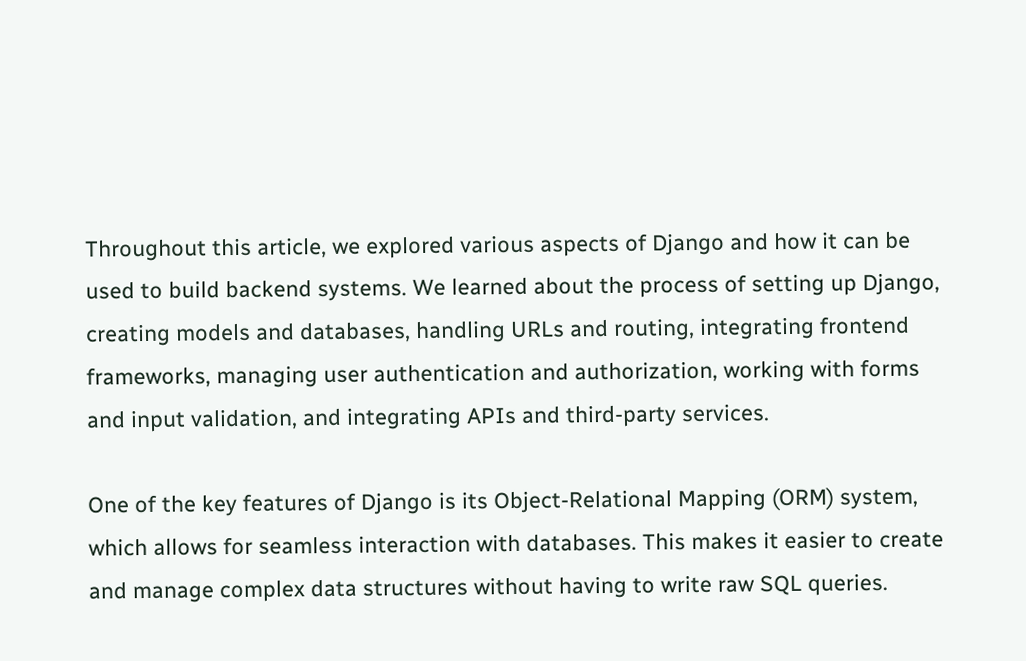Throughout this article, we explored various aspects of Django and how it can be used to build backend systems. We learned about the process of setting up Django, creating models and databases, handling URLs and routing, integrating frontend frameworks, managing user authentication and authorization, working with forms and input validation, and integrating APIs and third-party services.

One of the key features of Django is its Object-Relational Mapping (ORM) system, which allows for seamless interaction with databases. This makes it easier to create and manage complex data structures without having to write raw SQL queries.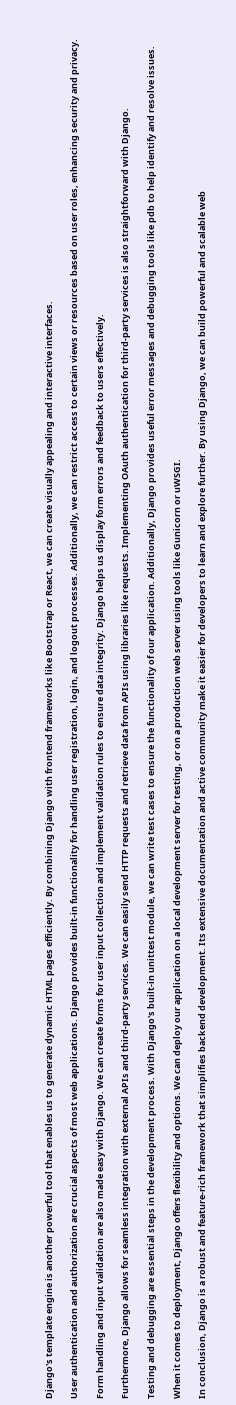Django's template engine is another powerful tool that enables us to generate dynamic HTML pages efficiently. By combining Django with frontend frameworks like Bootstrap or React, we can create visually appealing and interactive interfaces.

User authentication and authorization are crucial aspects of most web applications. Django provides built-in functionality for handling user registration, login, and logout processes. Additionally, we can restrict access to certain views or resources based on user roles, enhancing security and privacy.

Form handling and input validation are also made easy with Django. We can create forms for user input collection and implement validation rules to ensure data integrity. Django helps us display form errors and feedback to users effectively.

Furthermore, Django allows for seamless integration with external APIs and third-party services. We can easily send HTTP requests and retrieve data from APIs using libraries like requests. Implementing OAuth authentication for third-party services is also straightforward with Django.

Testing and debugging are essential steps in the development process. With Django's built-in unittest module, we can write test cases to ensure the functionality of our application. Additionally, Django provides useful error messages and debugging tools like pdb to help identify and resolve issues.

When it comes to deployment, Django offers flexibility and options. We can deploy our application on a local development server for testing, or on a production web server using tools like Gunicorn or uWSGI.

In conclusion, Django is a robust and feature-rich framework that simplifies backend development. Its extensive documentation and active community make it easier for developers to learn and explore further. By using Django, we can build powerful and scalable web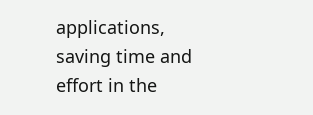applications, saving time and effort in the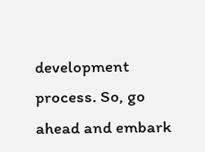development process. So, go ahead and embark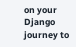on your Django journey to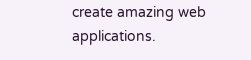create amazing web applications.